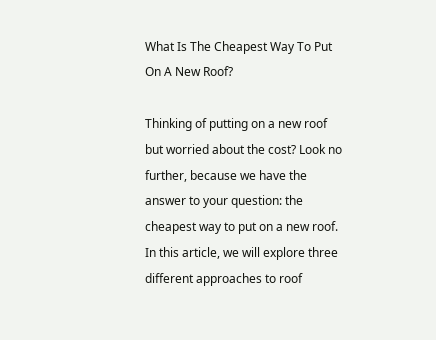What Is The Cheapest Way To Put On A New Roof?

Thinking of putting on a new roof but worried about the cost? Look no further, because we have the answer to your question: the cheapest way to put on a new roof. In this article, we will explore three different approaches to roof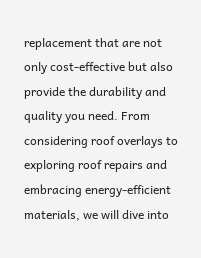replacement that are not only cost-effective but also provide the durability and quality you need. From considering roof overlays to exploring roof repairs and embracing energy-efficient materials, we will dive into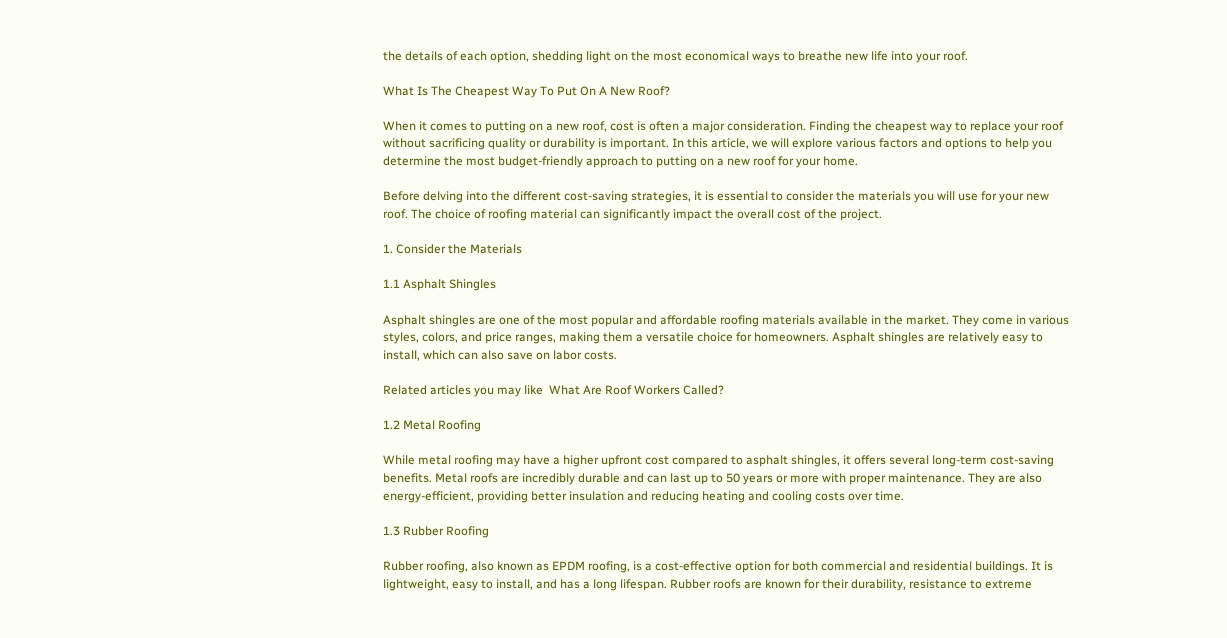the details of each option, shedding light on the most economical ways to breathe new life into your roof.

What Is The Cheapest Way To Put On A New Roof?

When it comes to putting on a new roof, cost is often a major consideration. Finding the cheapest way to replace your roof without sacrificing quality or durability is important. In this article, we will explore various factors and options to help you determine the most budget-friendly approach to putting on a new roof for your home.

Before delving into the different cost-saving strategies, it is essential to consider the materials you will use for your new roof. The choice of roofing material can significantly impact the overall cost of the project.

1. Consider the Materials

1.1 Asphalt Shingles

Asphalt shingles are one of the most popular and affordable roofing materials available in the market. They come in various styles, colors, and price ranges, making them a versatile choice for homeowners. Asphalt shingles are relatively easy to install, which can also save on labor costs.

Related articles you may like  What Are Roof Workers Called?

1.2 Metal Roofing

While metal roofing may have a higher upfront cost compared to asphalt shingles, it offers several long-term cost-saving benefits. Metal roofs are incredibly durable and can last up to 50 years or more with proper maintenance. They are also energy-efficient, providing better insulation and reducing heating and cooling costs over time.

1.3 Rubber Roofing

Rubber roofing, also known as EPDM roofing, is a cost-effective option for both commercial and residential buildings. It is lightweight, easy to install, and has a long lifespan. Rubber roofs are known for their durability, resistance to extreme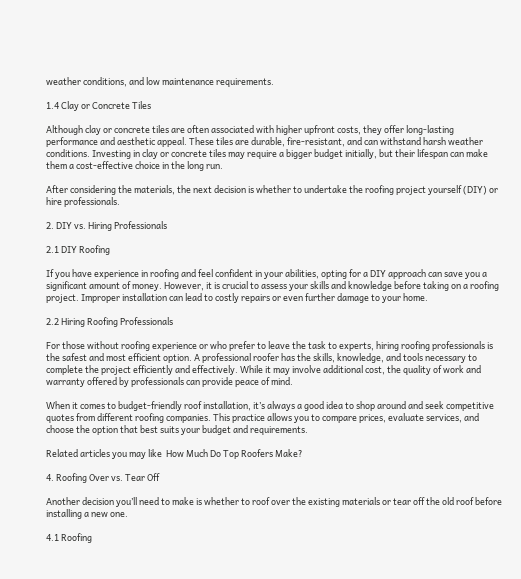weather conditions, and low maintenance requirements.

1.4 Clay or Concrete Tiles

Although clay or concrete tiles are often associated with higher upfront costs, they offer long-lasting performance and aesthetic appeal. These tiles are durable, fire-resistant, and can withstand harsh weather conditions. Investing in clay or concrete tiles may require a bigger budget initially, but their lifespan can make them a cost-effective choice in the long run.

After considering the materials, the next decision is whether to undertake the roofing project yourself (DIY) or hire professionals.

2. DIY vs. Hiring Professionals

2.1 DIY Roofing

If you have experience in roofing and feel confident in your abilities, opting for a DIY approach can save you a significant amount of money. However, it is crucial to assess your skills and knowledge before taking on a roofing project. Improper installation can lead to costly repairs or even further damage to your home.

2.2 Hiring Roofing Professionals

For those without roofing experience or who prefer to leave the task to experts, hiring roofing professionals is the safest and most efficient option. A professional roofer has the skills, knowledge, and tools necessary to complete the project efficiently and effectively. While it may involve additional cost, the quality of work and warranty offered by professionals can provide peace of mind.

When it comes to budget-friendly roof installation, it’s always a good idea to shop around and seek competitive quotes from different roofing companies. This practice allows you to compare prices, evaluate services, and choose the option that best suits your budget and requirements.

Related articles you may like  How Much Do Top Roofers Make?

4. Roofing Over vs. Tear Off

Another decision you’ll need to make is whether to roof over the existing materials or tear off the old roof before installing a new one.

4.1 Roofing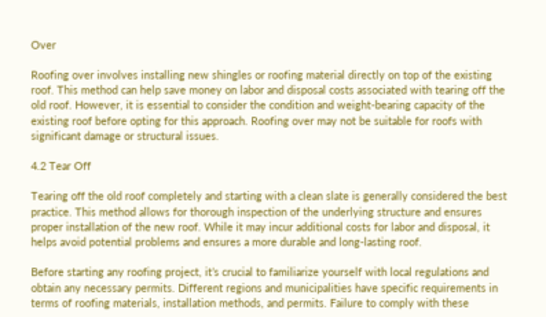Over

Roofing over involves installing new shingles or roofing material directly on top of the existing roof. This method can help save money on labor and disposal costs associated with tearing off the old roof. However, it is essential to consider the condition and weight-bearing capacity of the existing roof before opting for this approach. Roofing over may not be suitable for roofs with significant damage or structural issues.

4.2 Tear Off

Tearing off the old roof completely and starting with a clean slate is generally considered the best practice. This method allows for thorough inspection of the underlying structure and ensures proper installation of the new roof. While it may incur additional costs for labor and disposal, it helps avoid potential problems and ensures a more durable and long-lasting roof.

Before starting any roofing project, it’s crucial to familiarize yourself with local regulations and obtain any necessary permits. Different regions and municipalities have specific requirements in terms of roofing materials, installation methods, and permits. Failure to comply with these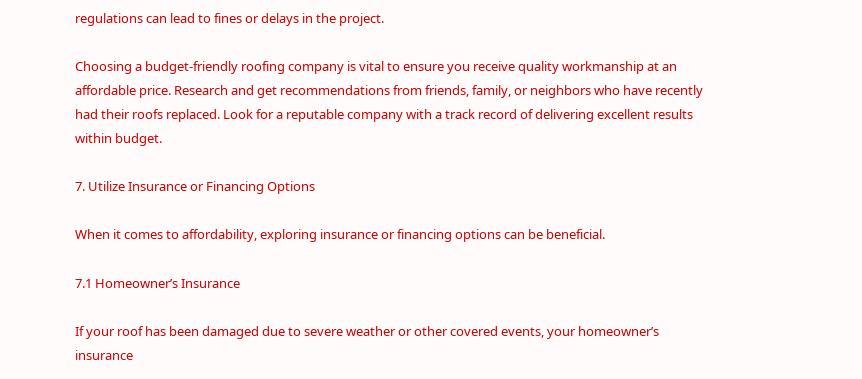regulations can lead to fines or delays in the project.

Choosing a budget-friendly roofing company is vital to ensure you receive quality workmanship at an affordable price. Research and get recommendations from friends, family, or neighbors who have recently had their roofs replaced. Look for a reputable company with a track record of delivering excellent results within budget.

7. Utilize Insurance or Financing Options

When it comes to affordability, exploring insurance or financing options can be beneficial.

7.1 Homeowner’s Insurance

If your roof has been damaged due to severe weather or other covered events, your homeowner’s insurance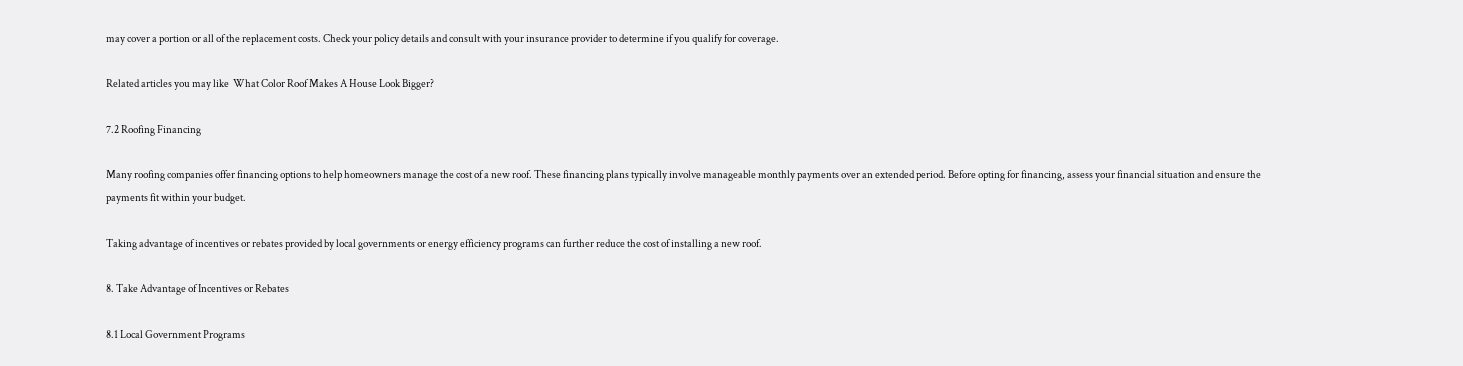may cover a portion or all of the replacement costs. Check your policy details and consult with your insurance provider to determine if you qualify for coverage.

Related articles you may like  What Color Roof Makes A House Look Bigger?

7.2 Roofing Financing

Many roofing companies offer financing options to help homeowners manage the cost of a new roof. These financing plans typically involve manageable monthly payments over an extended period. Before opting for financing, assess your financial situation and ensure the payments fit within your budget.

Taking advantage of incentives or rebates provided by local governments or energy efficiency programs can further reduce the cost of installing a new roof.

8. Take Advantage of Incentives or Rebates

8.1 Local Government Programs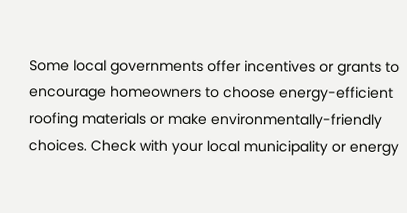Some local governments offer incentives or grants to encourage homeowners to choose energy-efficient roofing materials or make environmentally-friendly choices. Check with your local municipality or energy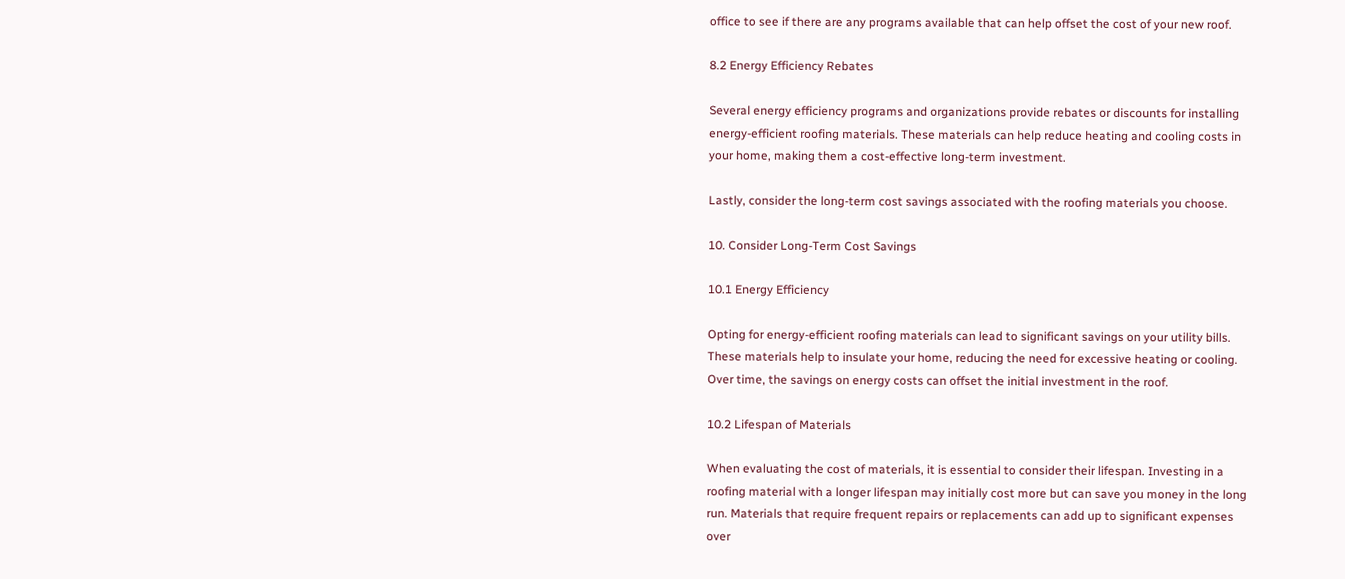office to see if there are any programs available that can help offset the cost of your new roof.

8.2 Energy Efficiency Rebates

Several energy efficiency programs and organizations provide rebates or discounts for installing energy-efficient roofing materials. These materials can help reduce heating and cooling costs in your home, making them a cost-effective long-term investment.

Lastly, consider the long-term cost savings associated with the roofing materials you choose.

10. Consider Long-Term Cost Savings

10.1 Energy Efficiency

Opting for energy-efficient roofing materials can lead to significant savings on your utility bills. These materials help to insulate your home, reducing the need for excessive heating or cooling. Over time, the savings on energy costs can offset the initial investment in the roof.

10.2 Lifespan of Materials

When evaluating the cost of materials, it is essential to consider their lifespan. Investing in a roofing material with a longer lifespan may initially cost more but can save you money in the long run. Materials that require frequent repairs or replacements can add up to significant expenses over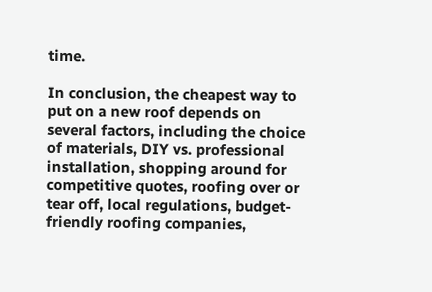time.

In conclusion, the cheapest way to put on a new roof depends on several factors, including the choice of materials, DIY vs. professional installation, shopping around for competitive quotes, roofing over or tear off, local regulations, budget-friendly roofing companies,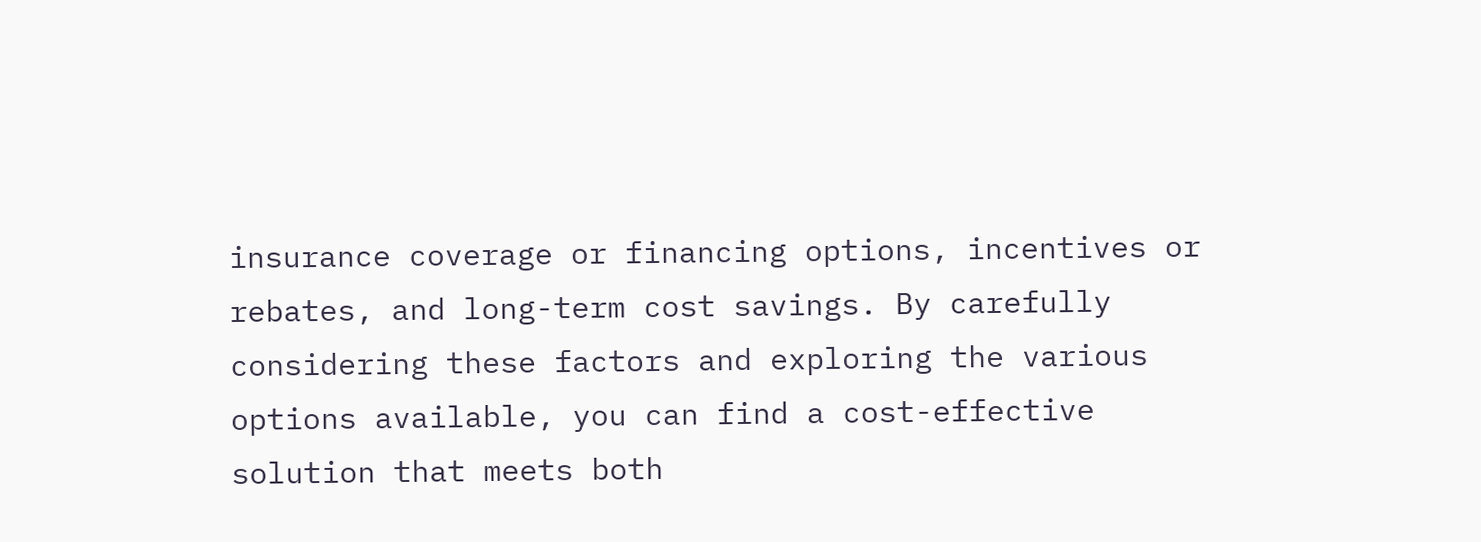insurance coverage or financing options, incentives or rebates, and long-term cost savings. By carefully considering these factors and exploring the various options available, you can find a cost-effective solution that meets both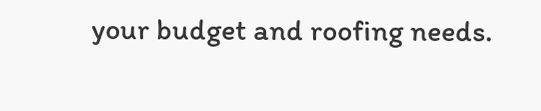your budget and roofing needs.